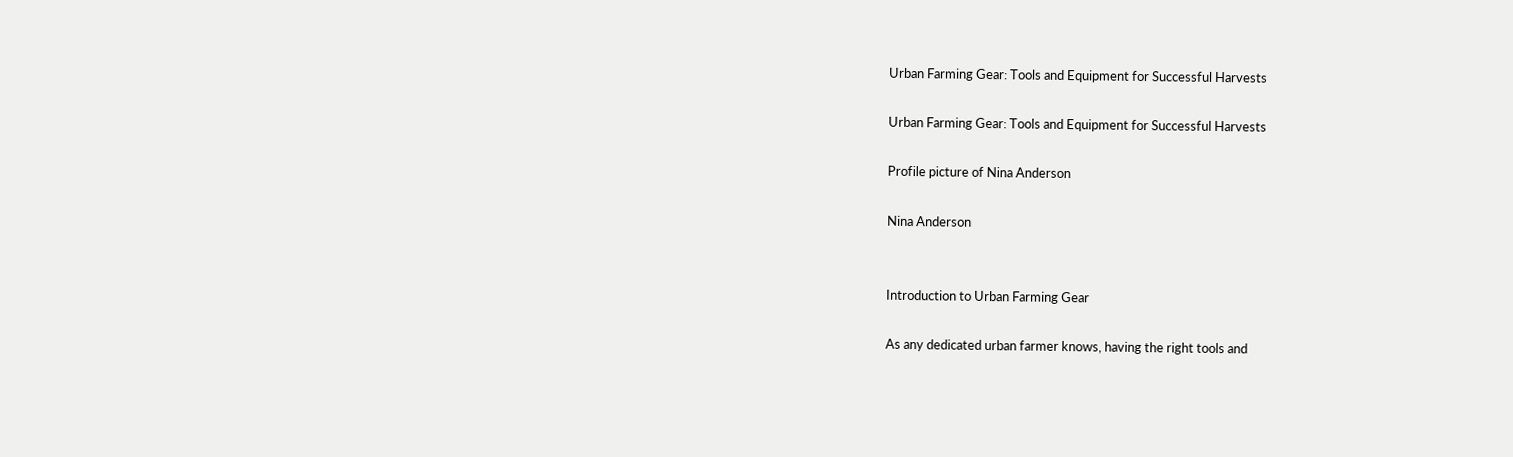Urban Farming Gear: Tools and Equipment for Successful Harvests

Urban Farming Gear: Tools and Equipment for Successful Harvests

Profile picture of Nina Anderson

Nina Anderson


Introduction to Urban Farming Gear

As any dedicated urban farmer knows, having the right tools and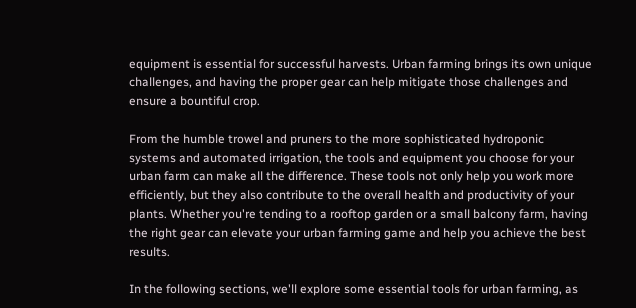equipment is essential for successful harvests. Urban farming brings its own unique challenges, and having the proper gear can help mitigate those challenges and ensure a bountiful crop.

From the humble trowel and pruners to the more sophisticated hydroponic systems and automated irrigation, the tools and equipment you choose for your urban farm can make all the difference. These tools not only help you work more efficiently, but they also contribute to the overall health and productivity of your plants. Whether you're tending to a rooftop garden or a small balcony farm, having the right gear can elevate your urban farming game and help you achieve the best results.

In the following sections, we'll explore some essential tools for urban farming, as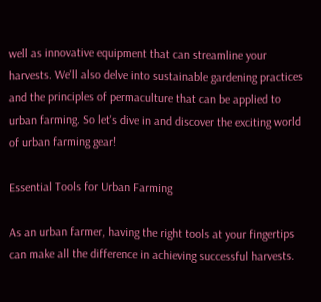well as innovative equipment that can streamline your harvests. We'll also delve into sustainable gardening practices and the principles of permaculture that can be applied to urban farming. So let's dive in and discover the exciting world of urban farming gear!

Essential Tools for Urban Farming

As an urban farmer, having the right tools at your fingertips can make all the difference in achieving successful harvests.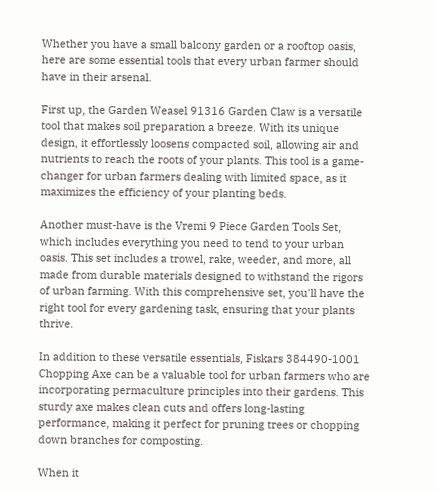Whether you have a small balcony garden or a rooftop oasis, here are some essential tools that every urban farmer should have in their arsenal.

First up, the Garden Weasel 91316 Garden Claw is a versatile tool that makes soil preparation a breeze. With its unique design, it effortlessly loosens compacted soil, allowing air and nutrients to reach the roots of your plants. This tool is a game-changer for urban farmers dealing with limited space, as it maximizes the efficiency of your planting beds.

Another must-have is the Vremi 9 Piece Garden Tools Set, which includes everything you need to tend to your urban oasis. This set includes a trowel, rake, weeder, and more, all made from durable materials designed to withstand the rigors of urban farming. With this comprehensive set, you'll have the right tool for every gardening task, ensuring that your plants thrive.

In addition to these versatile essentials, Fiskars 384490-1001 Chopping Axe can be a valuable tool for urban farmers who are incorporating permaculture principles into their gardens. This sturdy axe makes clean cuts and offers long-lasting performance, making it perfect for pruning trees or chopping down branches for composting.

When it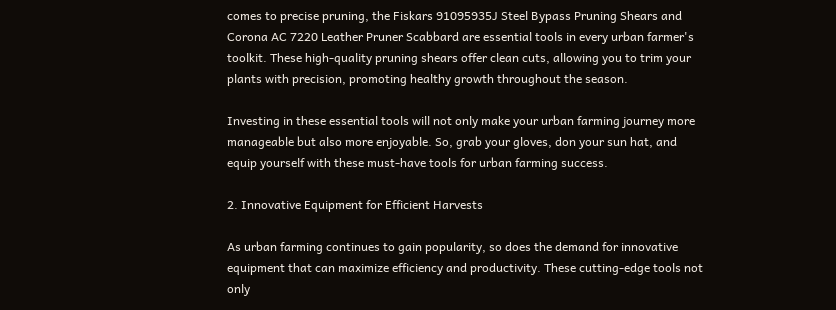comes to precise pruning, the Fiskars 91095935J Steel Bypass Pruning Shears and Corona AC 7220 Leather Pruner Scabbard are essential tools in every urban farmer's toolkit. These high-quality pruning shears offer clean cuts, allowing you to trim your plants with precision, promoting healthy growth throughout the season.

Investing in these essential tools will not only make your urban farming journey more manageable but also more enjoyable. So, grab your gloves, don your sun hat, and equip yourself with these must-have tools for urban farming success.

2. Innovative Equipment for Efficient Harvests

As urban farming continues to gain popularity, so does the demand for innovative equipment that can maximize efficiency and productivity. These cutting-edge tools not only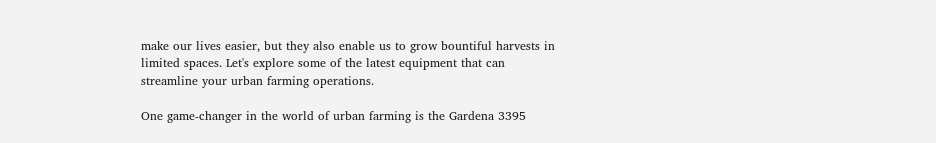make our lives easier, but they also enable us to grow bountiful harvests in limited spaces. Let's explore some of the latest equipment that can streamline your urban farming operations.

One game-changer in the world of urban farming is the Gardena 3395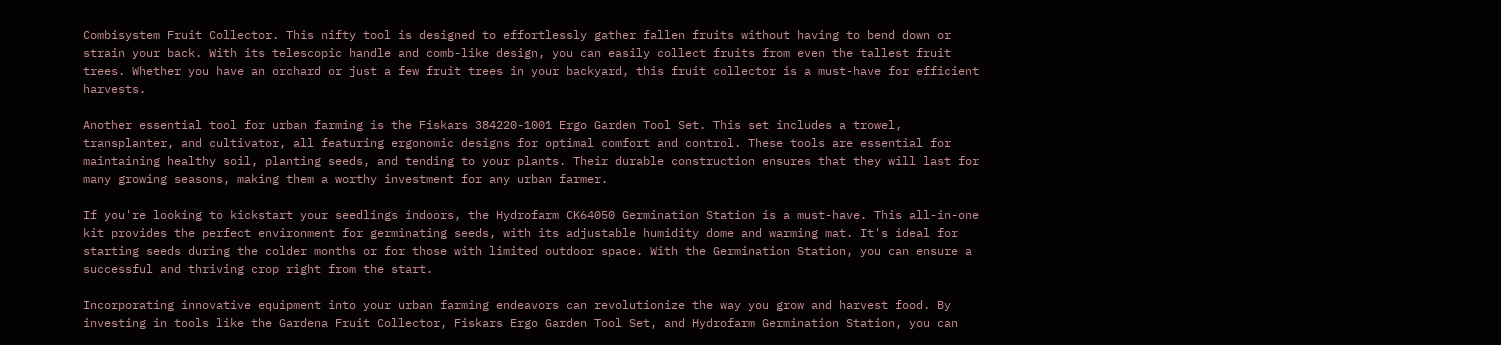Combisystem Fruit Collector. This nifty tool is designed to effortlessly gather fallen fruits without having to bend down or strain your back. With its telescopic handle and comb-like design, you can easily collect fruits from even the tallest fruit trees. Whether you have an orchard or just a few fruit trees in your backyard, this fruit collector is a must-have for efficient harvests.

Another essential tool for urban farming is the Fiskars 384220-1001 Ergo Garden Tool Set. This set includes a trowel, transplanter, and cultivator, all featuring ergonomic designs for optimal comfort and control. These tools are essential for maintaining healthy soil, planting seeds, and tending to your plants. Their durable construction ensures that they will last for many growing seasons, making them a worthy investment for any urban farmer.

If you're looking to kickstart your seedlings indoors, the Hydrofarm CK64050 Germination Station is a must-have. This all-in-one kit provides the perfect environment for germinating seeds, with its adjustable humidity dome and warming mat. It's ideal for starting seeds during the colder months or for those with limited outdoor space. With the Germination Station, you can ensure a successful and thriving crop right from the start.

Incorporating innovative equipment into your urban farming endeavors can revolutionize the way you grow and harvest food. By investing in tools like the Gardena Fruit Collector, Fiskars Ergo Garden Tool Set, and Hydrofarm Germination Station, you can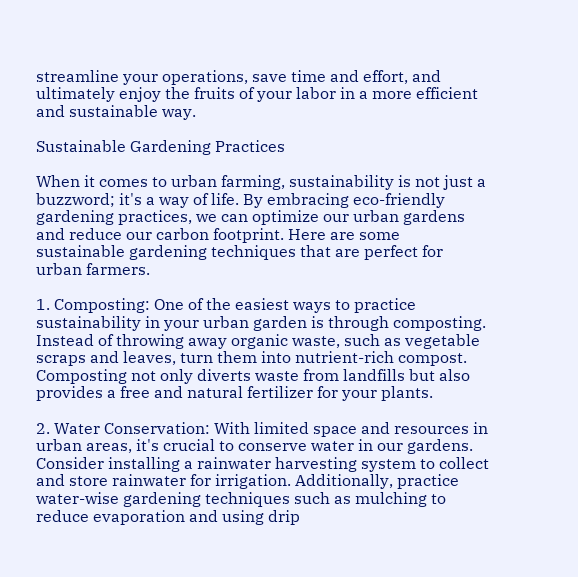streamline your operations, save time and effort, and ultimately enjoy the fruits of your labor in a more efficient and sustainable way.

Sustainable Gardening Practices

When it comes to urban farming, sustainability is not just a buzzword; it's a way of life. By embracing eco-friendly gardening practices, we can optimize our urban gardens and reduce our carbon footprint. Here are some sustainable gardening techniques that are perfect for urban farmers.

1. Composting: One of the easiest ways to practice sustainability in your urban garden is through composting. Instead of throwing away organic waste, such as vegetable scraps and leaves, turn them into nutrient-rich compost. Composting not only diverts waste from landfills but also provides a free and natural fertilizer for your plants.

2. Water Conservation: With limited space and resources in urban areas, it's crucial to conserve water in our gardens. Consider installing a rainwater harvesting system to collect and store rainwater for irrigation. Additionally, practice water-wise gardening techniques such as mulching to reduce evaporation and using drip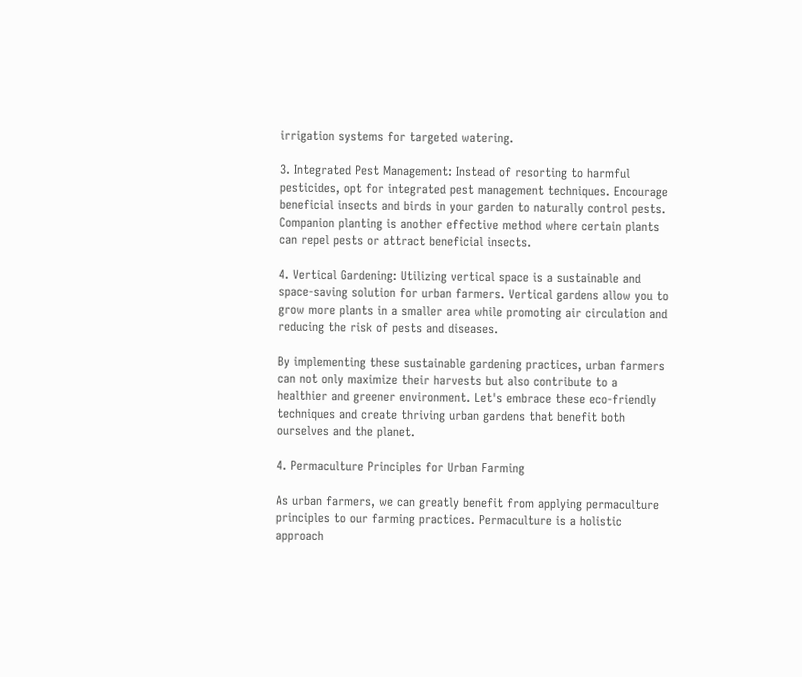irrigation systems for targeted watering.

3. Integrated Pest Management: Instead of resorting to harmful pesticides, opt for integrated pest management techniques. Encourage beneficial insects and birds in your garden to naturally control pests. Companion planting is another effective method where certain plants can repel pests or attract beneficial insects.

4. Vertical Gardening: Utilizing vertical space is a sustainable and space-saving solution for urban farmers. Vertical gardens allow you to grow more plants in a smaller area while promoting air circulation and reducing the risk of pests and diseases.

By implementing these sustainable gardening practices, urban farmers can not only maximize their harvests but also contribute to a healthier and greener environment. Let's embrace these eco-friendly techniques and create thriving urban gardens that benefit both ourselves and the planet.

4. Permaculture Principles for Urban Farming

As urban farmers, we can greatly benefit from applying permaculture principles to our farming practices. Permaculture is a holistic approach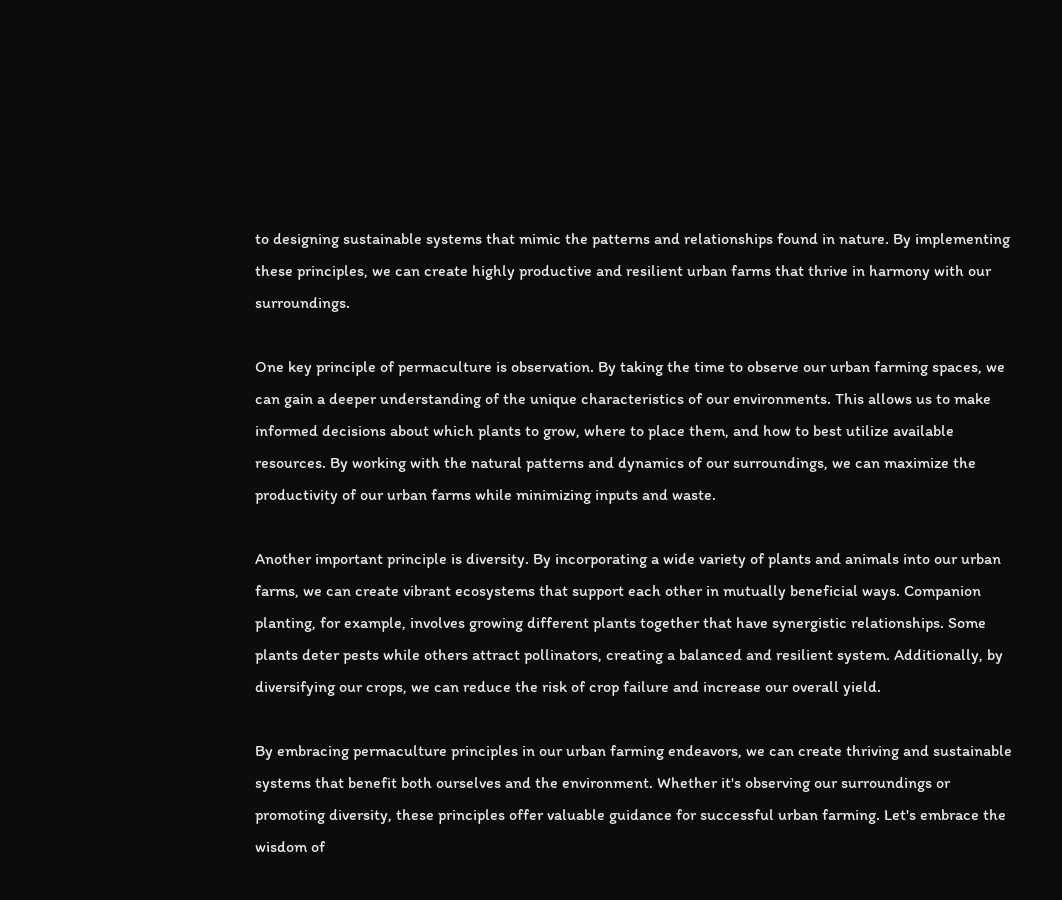to designing sustainable systems that mimic the patterns and relationships found in nature. By implementing these principles, we can create highly productive and resilient urban farms that thrive in harmony with our surroundings.

One key principle of permaculture is observation. By taking the time to observe our urban farming spaces, we can gain a deeper understanding of the unique characteristics of our environments. This allows us to make informed decisions about which plants to grow, where to place them, and how to best utilize available resources. By working with the natural patterns and dynamics of our surroundings, we can maximize the productivity of our urban farms while minimizing inputs and waste.

Another important principle is diversity. By incorporating a wide variety of plants and animals into our urban farms, we can create vibrant ecosystems that support each other in mutually beneficial ways. Companion planting, for example, involves growing different plants together that have synergistic relationships. Some plants deter pests while others attract pollinators, creating a balanced and resilient system. Additionally, by diversifying our crops, we can reduce the risk of crop failure and increase our overall yield.

By embracing permaculture principles in our urban farming endeavors, we can create thriving and sustainable systems that benefit both ourselves and the environment. Whether it's observing our surroundings or promoting diversity, these principles offer valuable guidance for successful urban farming. Let's embrace the wisdom of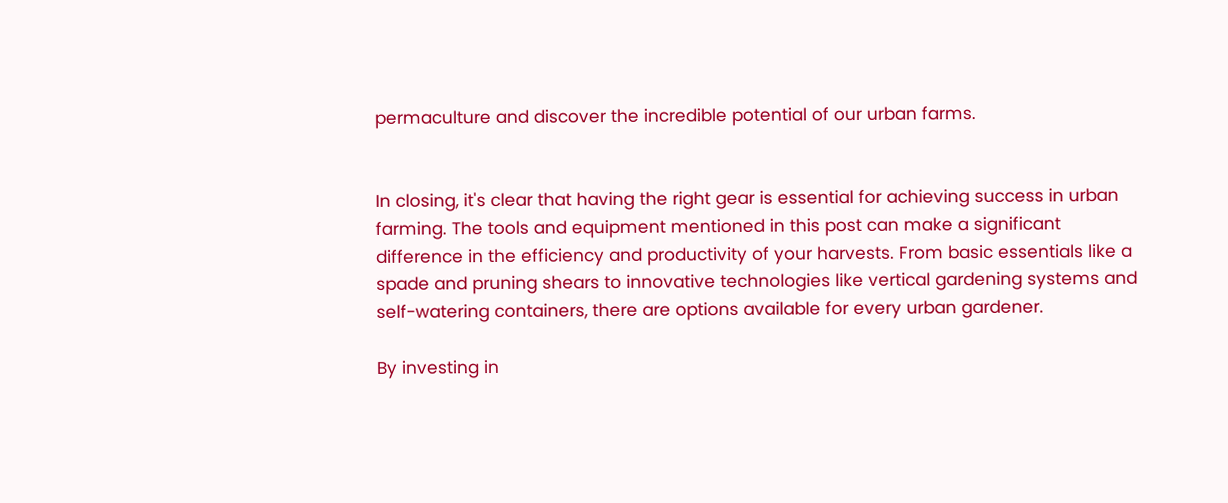permaculture and discover the incredible potential of our urban farms.


In closing, it's clear that having the right gear is essential for achieving success in urban farming. The tools and equipment mentioned in this post can make a significant difference in the efficiency and productivity of your harvests. From basic essentials like a spade and pruning shears to innovative technologies like vertical gardening systems and self-watering containers, there are options available for every urban gardener.

By investing in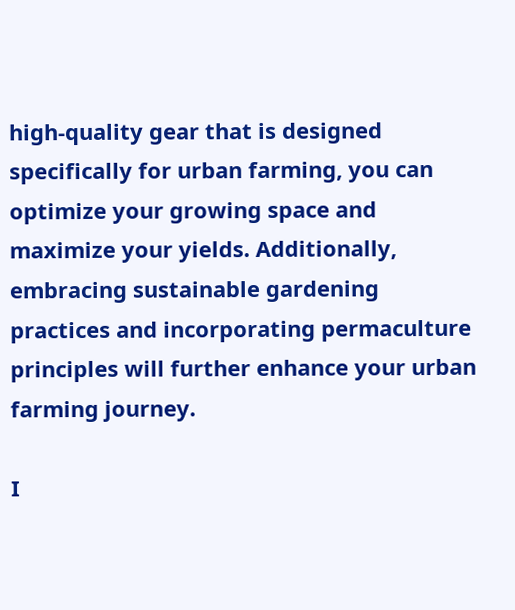high-quality gear that is designed specifically for urban farming, you can optimize your growing space and maximize your yields. Additionally, embracing sustainable gardening practices and incorporating permaculture principles will further enhance your urban farming journey.

I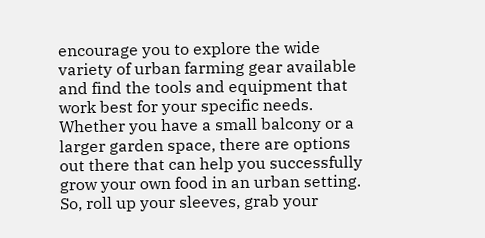encourage you to explore the wide variety of urban farming gear available and find the tools and equipment that work best for your specific needs. Whether you have a small balcony or a larger garden space, there are options out there that can help you successfully grow your own food in an urban setting. So, roll up your sleeves, grab your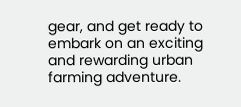gear, and get ready to embark on an exciting and rewarding urban farming adventure.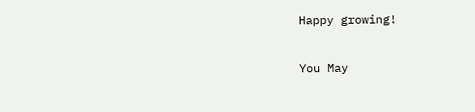Happy growing!

You May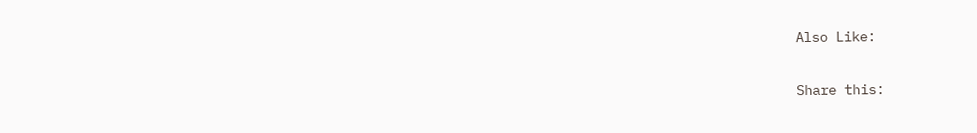Also Like:

Share this: